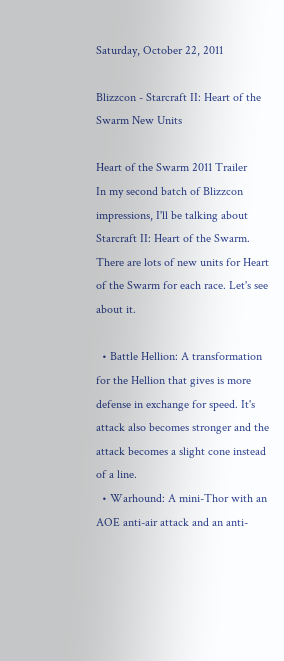Saturday, October 22, 2011

Blizzcon - Starcraft II: Heart of the Swarm New Units

Heart of the Swarm 2011 Trailer
In my second batch of Blizzcon impressions, I'll be talking about Starcraft II: Heart of the Swarm. There are lots of new units for Heart of the Swarm for each race. Let's see about it.

  • Battle Hellion: A transformation for the Hellion that gives is more defense in exchange for speed. It's attack also becomes stronger and the attack becomes a slight cone instead of a line.
  • Warhound: A mini-Thor with an AOE anti-air attack and an anti-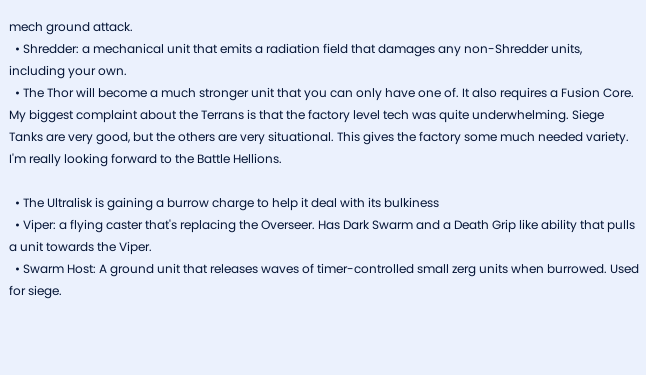mech ground attack.
  • Shredder: a mechanical unit that emits a radiation field that damages any non-Shredder units, including your own.
  • The Thor will become a much stronger unit that you can only have one of. It also requires a Fusion Core.
My biggest complaint about the Terrans is that the factory level tech was quite underwhelming. Siege Tanks are very good, but the others are very situational. This gives the factory some much needed variety. I'm really looking forward to the Battle Hellions.

  • The Ultralisk is gaining a burrow charge to help it deal with its bulkiness
  • Viper: a flying caster that's replacing the Overseer. Has Dark Swarm and a Death Grip like ability that pulls a unit towards the Viper.
  • Swarm Host: A ground unit that releases waves of timer-controlled small zerg units when burrowed. Used for siege.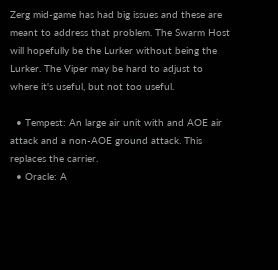Zerg mid-game has had big issues and these are meant to address that problem. The Swarm Host will hopefully be the Lurker without being the Lurker. The Viper may be hard to adjust to where it's useful, but not too useful.

  • Tempest: An large air unit with and AOE air attack and a non-AOE ground attack. This replaces the carrier.
  • Oracle: A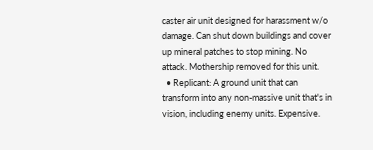caster air unit designed for harassment w/o damage. Can shut down buildings and cover up mineral patches to stop mining. No attack. Mothership removed for this unit.
  • Replicant: A ground unit that can transform into any non-massive unit that's in vision, including enemy units. Expensive.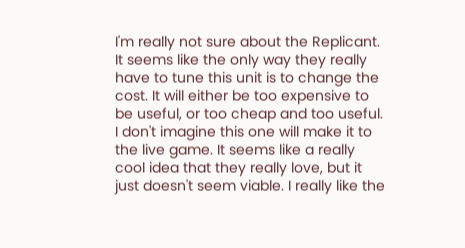I'm really not sure about the Replicant. It seems like the only way they really have to tune this unit is to change the cost. It will either be too expensive to be useful, or too cheap and too useful. I don't imagine this one will make it to the live game. It seems like a really cool idea that they really love, but it just doesn't seem viable. I really like the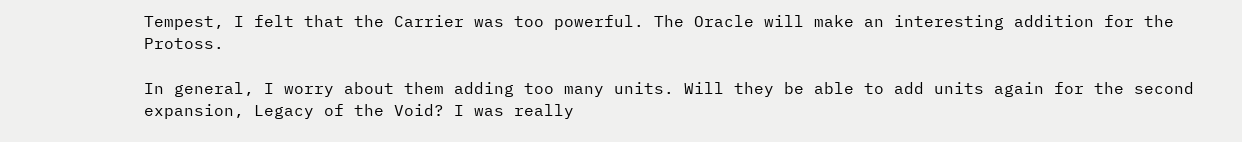Tempest, I felt that the Carrier was too powerful. The Oracle will make an interesting addition for the Protoss.

In general, I worry about them adding too many units. Will they be able to add units again for the second expansion, Legacy of the Void? I was really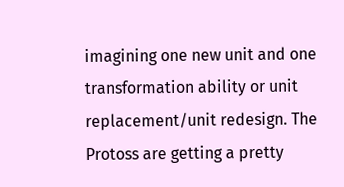imagining one new unit and one transformation ability or unit replacement/unit redesign. The Protoss are getting a pretty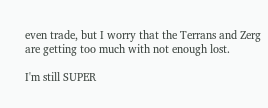even trade, but I worry that the Terrans and Zerg are getting too much with not enough lost.

I'm still SUPER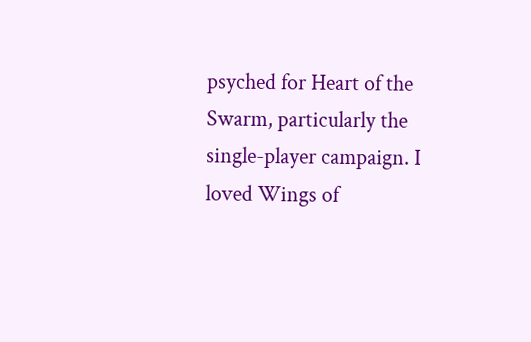psyched for Heart of the Swarm, particularly the single-player campaign. I loved Wings of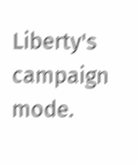Liberty's campaign mode.